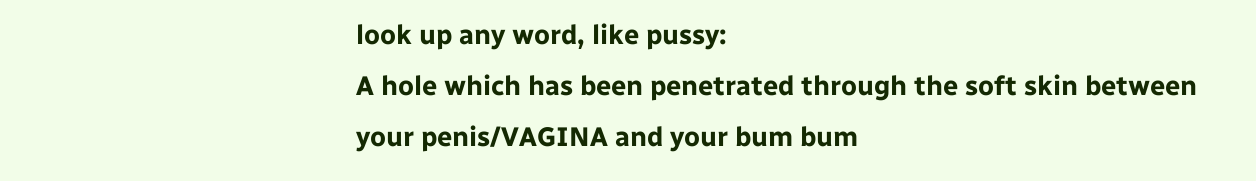look up any word, like pussy:
A hole which has been penetrated through the soft skin between your penis/VAGINA and your bum bum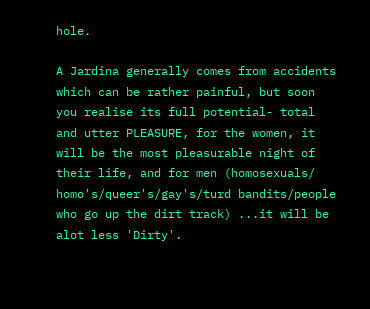hole.

A Jardina generally comes from accidents which can be rather painful, but soon you realise its full potential- total and utter PLEASURE, for the women, it will be the most pleasurable night of their life, and for men (homosexuals/ homo's/queer's/gay's/turd bandits/people who go up the dirt track) ...it will be alot less 'Dirty'.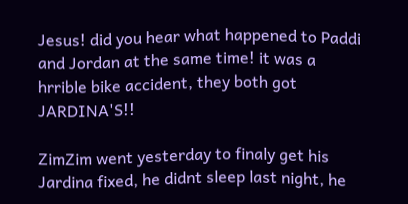Jesus! did you hear what happened to Paddi and Jordan at the same time! it was a hrrible bike accident, they both got JARDINA'S!!

ZimZim went yesterday to finaly get his Jardina fixed, he didnt sleep last night, he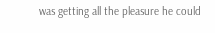was getting all the pleasure he could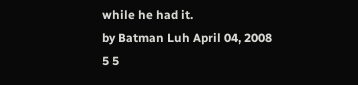while he had it.
by Batman Luh April 04, 2008
5 5